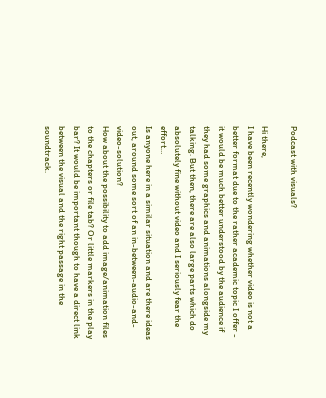Podcast with visuals?

Hi there,
I have been recently wondering whether video is not a better format due to the rather academic topic I offer - it would be much better understood by the audience if they had some graphics and animations alongside my talking. But then, there are also large parts which do absolutely fine without video and I seriously fear the effort…
Is anyone here in a similar situation and are there ideas out, around some sort of an in-between-audio-and-video-solution?
How about the possibility to add image/animation files to the chapters or file tab? Or little markers in the play bar? It would be important though to have a direct link between the visual and the right passage in the soundtrack.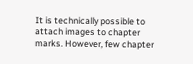It is technically possible to attach images to chapter marks. However, few chapter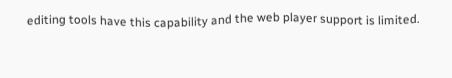editing tools have this capability and the web player support is limited.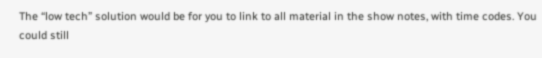The “low tech” solution would be for you to link to all material in the show notes, with time codes. You could still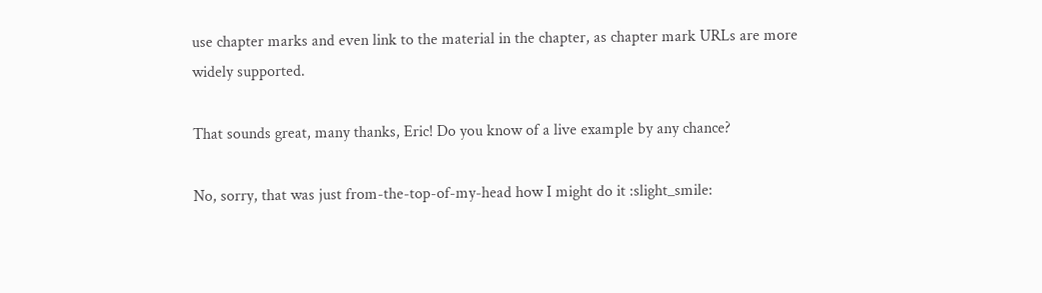use chapter marks and even link to the material in the chapter, as chapter mark URLs are more widely supported.

That sounds great, many thanks, Eric! Do you know of a live example by any chance?

No, sorry, that was just from-the-top-of-my-head how I might do it :slight_smile: